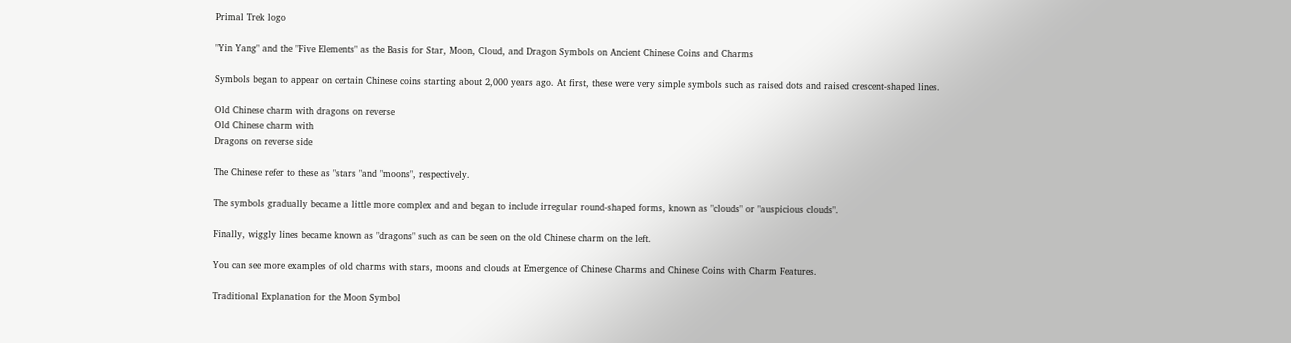Primal Trek logo

"Yin Yang" and the "Five Elements" as the Basis for Star, Moon, Cloud, and Dragon Symbols on Ancient Chinese Coins and Charms

Symbols began to appear on certain Chinese coins starting about 2,000 years ago. At first, these were very simple symbols such as raised dots and raised crescent-shaped lines.

Old Chinese charm with dragons on reverse
Old Chinese charm with
Dragons on reverse side

The Chinese refer to these as "stars "and "moons", respectively.

The symbols gradually became a little more complex and and began to include irregular round-shaped forms, known as "clouds" or "auspicious clouds".

Finally, wiggly lines became known as "dragons" such as can be seen on the old Chinese charm on the left.

You can see more examples of old charms with stars, moons and clouds at Emergence of Chinese Charms and Chinese Coins with Charm Features.

Traditional Explanation for the Moon Symbol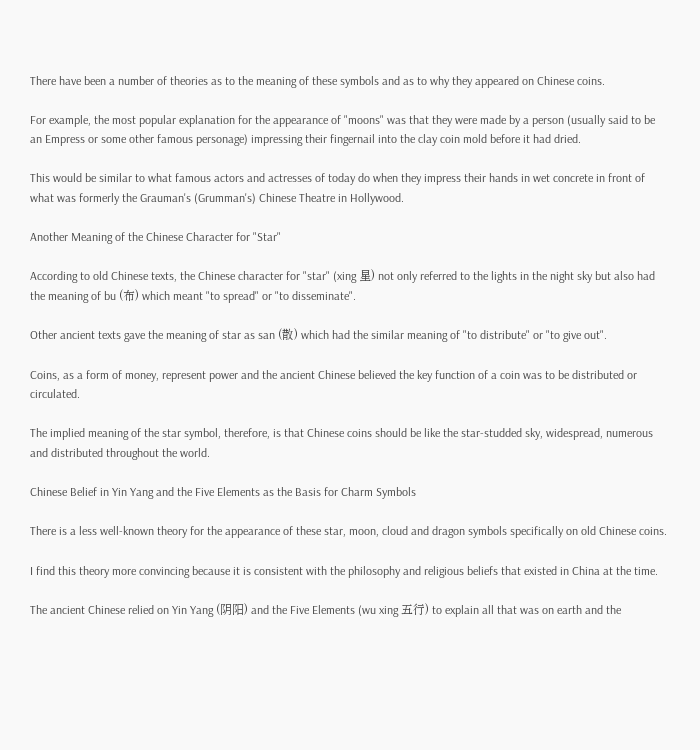There have been a number of theories as to the meaning of these symbols and as to why they appeared on Chinese coins.

For example, the most popular explanation for the appearance of "moons" was that they were made by a person (usually said to be an Empress or some other famous personage) impressing their fingernail into the clay coin mold before it had dried.

This would be similar to what famous actors and actresses of today do when they impress their hands in wet concrete in front of what was formerly the Grauman's (Grumman's) Chinese Theatre in Hollywood.

Another Meaning of the Chinese Character for "Star"

According to old Chinese texts, the Chinese character for "star" (xing 星) not only referred to the lights in the night sky but also had the meaning of bu (布) which meant "to spread" or "to disseminate".

Other ancient texts gave the meaning of star as san (散) which had the similar meaning of "to distribute" or "to give out".

Coins, as a form of money, represent power and the ancient Chinese believed the key function of a coin was to be distributed or circulated.

The implied meaning of the star symbol, therefore, is that Chinese coins should be like the star-studded sky, widespread, numerous and distributed throughout the world.

Chinese Belief in Yin Yang and the Five Elements as the Basis for Charm Symbols

There is a less well-known theory for the appearance of these star, moon, cloud and dragon symbols specifically on old Chinese coins.

I find this theory more convincing because it is consistent with the philosophy and religious beliefs that existed in China at the time.

The ancient Chinese relied on Yin Yang (阴阳) and the Five Elements (wu xing 五行) to explain all that was on earth and the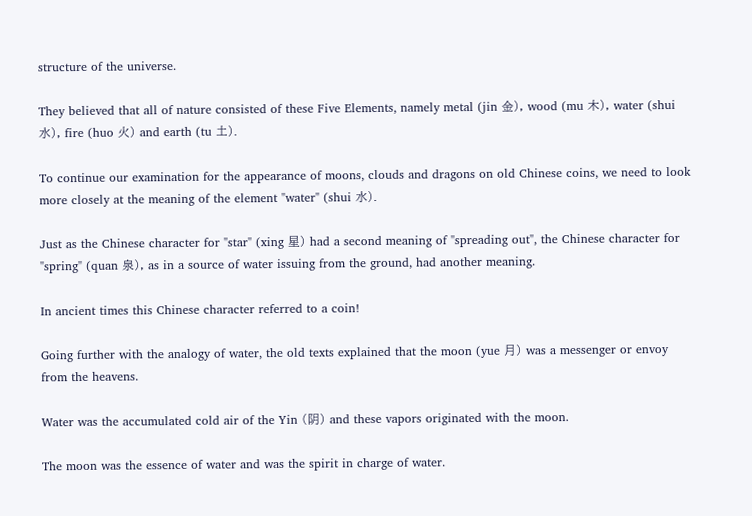structure of the universe.

They believed that all of nature consisted of these Five Elements, namely metal (jin 金), wood (mu 木), water (shui 水), fire (huo 火) and earth (tu 土).

To continue our examination for the appearance of moons, clouds and dragons on old Chinese coins, we need to look more closely at the meaning of the element "water" (shui 水).

Just as the Chinese character for "star" (xing 星) had a second meaning of "spreading out", the Chinese character for "spring" (quan 泉), as in a source of water issuing from the ground, had another meaning.

In ancient times this Chinese character referred to a coin!

Going further with the analogy of water, the old texts explained that the moon (yue 月) was a messenger or envoy from the heavens.

Water was the accumulated cold air of the Yin (阴) and these vapors originated with the moon.

The moon was the essence of water and was the spirit in charge of water.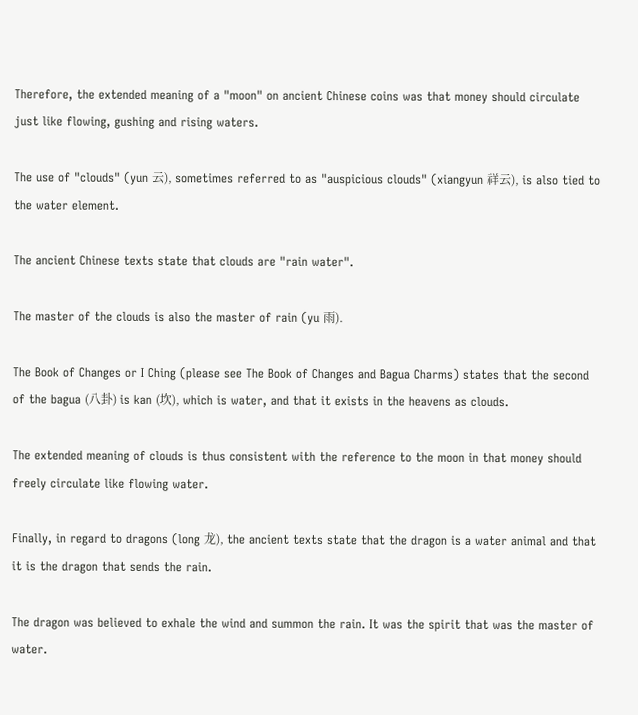Therefore, the extended meaning of a "moon" on ancient Chinese coins was that money should circulate just like flowing, gushing and rising waters.

The use of "clouds" (yun 云), sometimes referred to as "auspicious clouds" (xiangyun 祥云), is also tied to the water element.

The ancient Chinese texts state that clouds are "rain water".

The master of the clouds is also the master of rain (yu 雨).

The Book of Changes or I Ching (please see The Book of Changes and Bagua Charms) states that the second of the bagua (八卦) is kan (坎), which is water, and that it exists in the heavens as clouds.

The extended meaning of clouds is thus consistent with the reference to the moon in that money should freely circulate like flowing water.

Finally, in regard to dragons (long 龙), the ancient texts state that the dragon is a water animal and that it is the dragon that sends the rain.

The dragon was believed to exhale the wind and summon the rain. It was the spirit that was the master of water.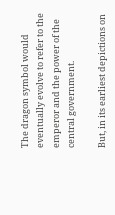The dragon symbol would eventually evolve to refer to the emperor and the power of the central government.

But, in its earliest depictions on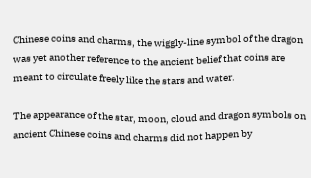Chinese coins and charms, the wiggly-line symbol of the dragon was yet another reference to the ancient belief that coins are meant to circulate freely like the stars and water.

The appearance of the star, moon, cloud and dragon symbols on ancient Chinese coins and charms did not happen by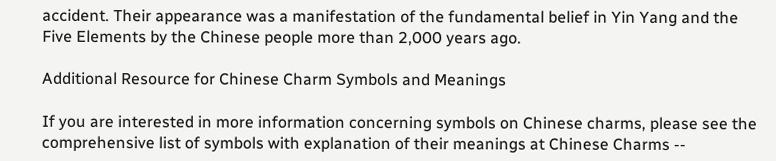accident. Their appearance was a manifestation of the fundamental belief in Yin Yang and the Five Elements by the Chinese people more than 2,000 years ago.

Additional Resource for Chinese Charm Symbols and Meanings

If you are interested in more information concerning symbols on Chinese charms, please see the comprehensive list of symbols with explanation of their meanings at Chinese Charms --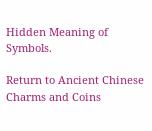Hidden Meaning of Symbols.

Return to Ancient Chinese Charms and Coins